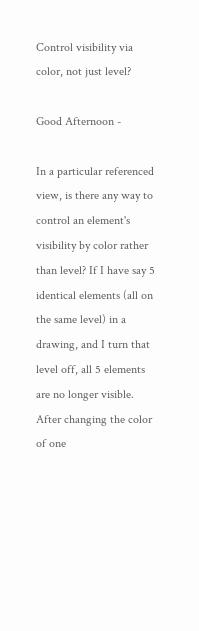Control visibility via color, not just level?

Good Afternoon -

In a particular referenced view, is there any way to control an element's visibility by color rather than level? If I have say 5 identical elements (all on the same level) in a drawing, and I turn that level off, all 5 elements are no longer visible. After changing the color of one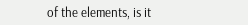of the elements, is it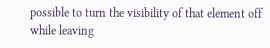possible to turn the visibility of that element off while leaving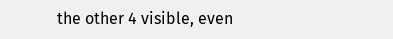the other 4 visible, even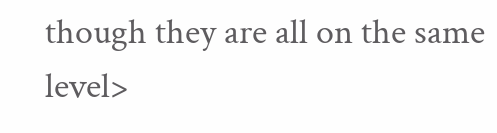though they are all on the same level>